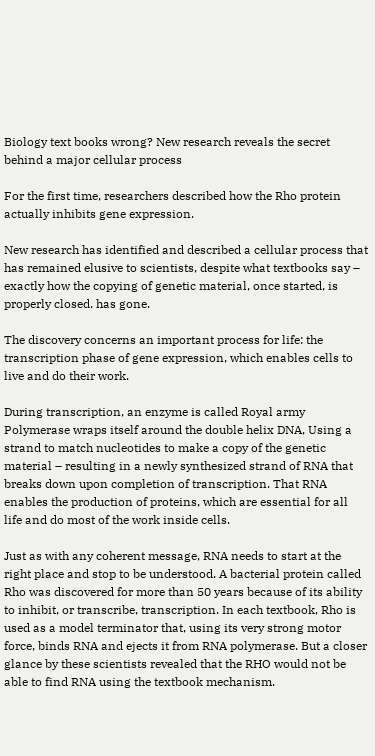Biology text books wrong? New research reveals the secret behind a major cellular process

For the first time, researchers described how the Rho protein actually inhibits gene expression.

New research has identified and described a cellular process that has remained elusive to scientists, despite what textbooks say – exactly how the copying of genetic material, once started, is properly closed. has gone.

The discovery concerns an important process for life: the transcription phase of gene expression, which enables cells to live and do their work.

During transcription, an enzyme is called Royal army Polymerase wraps itself around the double helix DNA, Using a strand to match nucleotides to make a copy of the genetic material – resulting in a newly synthesized strand of RNA that breaks down upon completion of transcription. That RNA enables the production of proteins, which are essential for all life and do most of the work inside cells.

Just as with any coherent message, RNA needs to start at the right place and stop to be understood. A bacterial protein called Rho was discovered for more than 50 years because of its ability to inhibit, or transcribe, transcription. In each textbook, Rho is used as a model terminator that, using its very strong motor force, binds RNA and ejects it from RNA polymerase. But a closer glance by these scientists revealed that the RHO would not be able to find RNA using the textbook mechanism.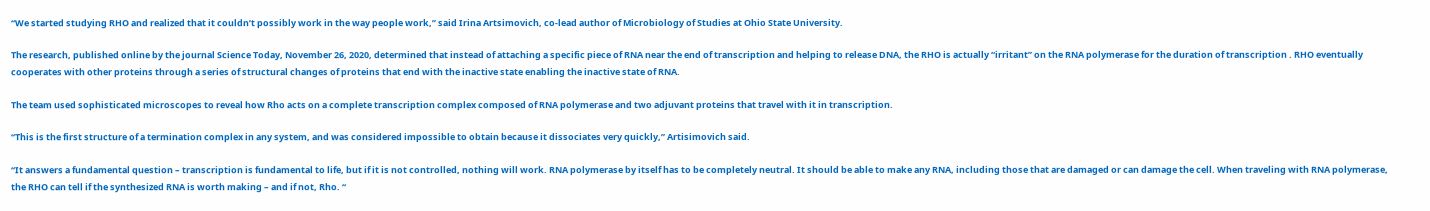“We started studying RHO and realized that it couldn’t possibly work in the way people work,” said Irina Artsimovich, co-lead author of Microbiology of Studies at Ohio State University.

The research, published online by the journal Science Today, November 26, 2020, determined that instead of attaching a specific piece of RNA near the end of transcription and helping to release DNA, the RHO is actually “irritant” on the RNA polymerase for the duration of transcription . RHO eventually cooperates with other proteins through a series of structural changes of proteins that end with the inactive state enabling the inactive state of RNA.

The team used sophisticated microscopes to reveal how Rho acts on a complete transcription complex composed of RNA polymerase and two adjuvant proteins that travel with it in transcription.

“This is the first structure of a termination complex in any system, and was considered impossible to obtain because it dissociates very quickly,” Artisimovich said.

“It answers a fundamental question – transcription is fundamental to life, but if it is not controlled, nothing will work. RNA polymerase by itself has to be completely neutral. It should be able to make any RNA, including those that are damaged or can damage the cell. When traveling with RNA polymerase, the RHO can tell if the synthesized RNA is worth making – and if not, Rho. “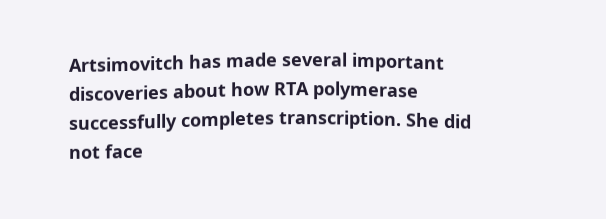Artsimovitch has made several important discoveries about how RTA polymerase successfully completes transcription. She did not face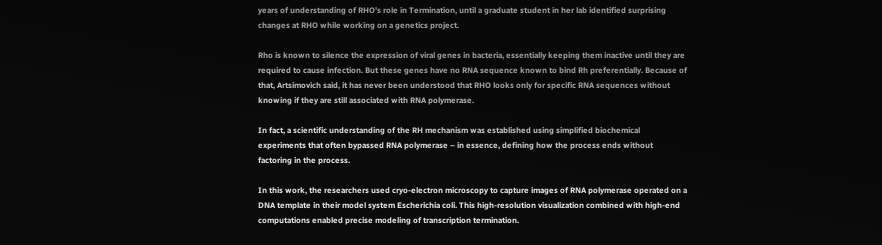years of understanding of RHO’s role in Termination, until a graduate student in her lab identified surprising changes at RHO while working on a genetics project.

Rho is known to silence the expression of viral genes in bacteria, essentially keeping them inactive until they are required to cause infection. But these genes have no RNA sequence known to bind Rh preferentially. Because of that, Artsimovich said, it has never been understood that RHO looks only for specific RNA sequences without knowing if they are still associated with RNA polymerase.

In fact, a scientific understanding of the RH mechanism was established using simplified biochemical experiments that often bypassed RNA polymerase – in essence, defining how the process ends without factoring in the process.

In this work, the researchers used cryo-electron microscopy to capture images of RNA polymerase operated on a DNA template in their model system Escherichia coli. This high-resolution visualization combined with high-end computations enabled precise modeling of transcription termination.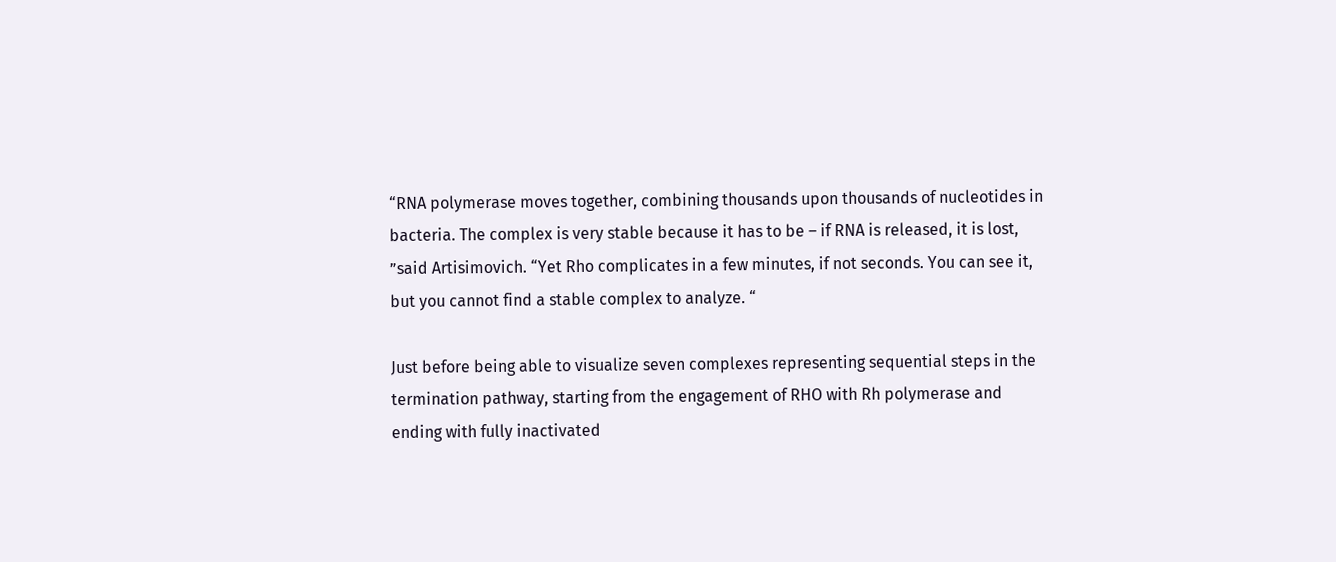“RNA polymerase moves together, combining thousands upon thousands of nucleotides in bacteria. The complex is very stable because it has to be – if RNA is released, it is lost, ”said Artisimovich. “Yet Rho complicates in a few minutes, if not seconds. You can see it, but you cannot find a stable complex to analyze. “

Just before being able to visualize seven complexes representing sequential steps in the termination pathway, starting from the engagement of RHO with Rh polymerase and ending with fully inactivated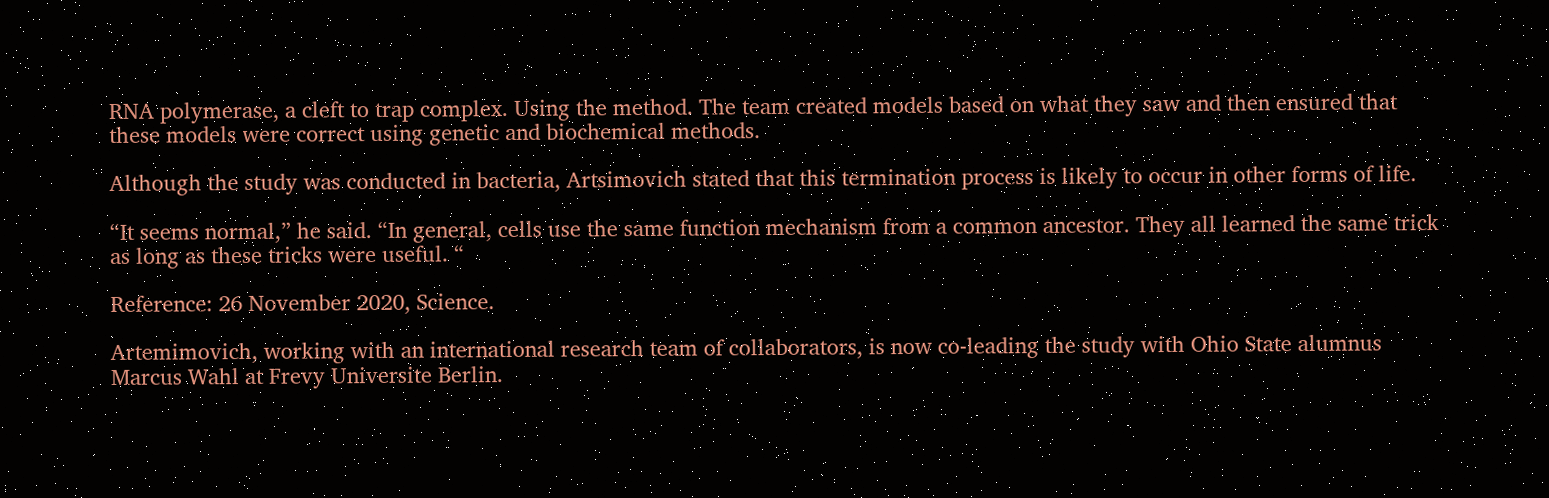RNA polymerase, a cleft to trap complex. Using the method. The team created models based on what they saw and then ensured that these models were correct using genetic and biochemical methods.

Although the study was conducted in bacteria, Artsimovich stated that this termination process is likely to occur in other forms of life.

“It seems normal,” he said. “In general, cells use the same function mechanism from a common ancestor. They all learned the same trick as long as these tricks were useful. “

Reference: 26 November 2020, Science.

Artemimovich, working with an international research team of collaborators, is now co-leading the study with Ohio State alumnus Marcus Wahl at Frevy Universite Berlin.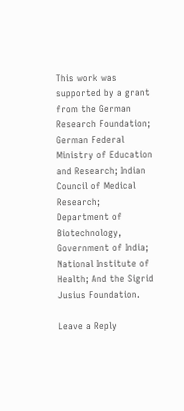This work was supported by a grant from the German Research Foundation; German Federal Ministry of Education and Research; Indian Council of Medical Research; Department of Biotechnology, Government of India; National Institute of Health; And the Sigrid Jusius Foundation.

Leave a Reply